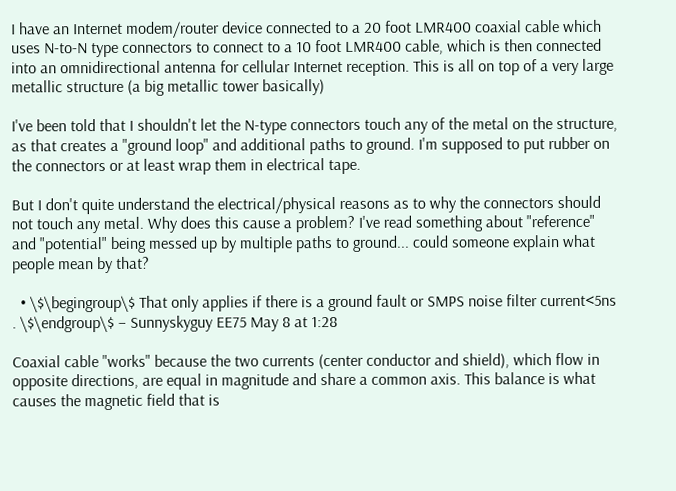I have an Internet modem/router device connected to a 20 foot LMR400 coaxial cable which uses N-to-N type connectors to connect to a 10 foot LMR400 cable, which is then connected into an omnidirectional antenna for cellular Internet reception. This is all on top of a very large metallic structure (a big metallic tower basically)

I've been told that I shouldn't let the N-type connectors touch any of the metal on the structure, as that creates a "ground loop" and additional paths to ground. I'm supposed to put rubber on the connectors or at least wrap them in electrical tape.

But I don't quite understand the electrical/physical reasons as to why the connectors should not touch any metal. Why does this cause a problem? I've read something about "reference" and "potential" being messed up by multiple paths to ground... could someone explain what people mean by that?

  • \$\begingroup\$ That only applies if there is a ground fault or SMPS noise filter current<5ns . \$\endgroup\$ – Sunnyskyguy EE75 May 8 at 1:28

Coaxial cable "works" because the two currents (center conductor and shield), which flow in opposite directions, are equal in magnitude and share a common axis. This balance is what causes the magnetic field that is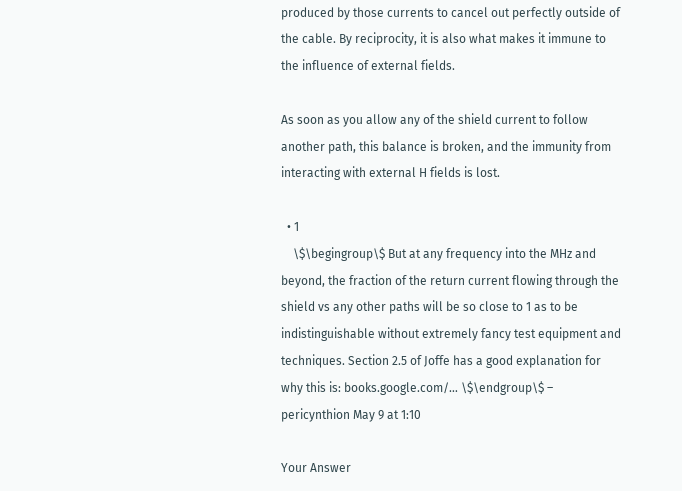produced by those currents to cancel out perfectly outside of the cable. By reciprocity, it is also what makes it immune to the influence of external fields.

As soon as you allow any of the shield current to follow another path, this balance is broken, and the immunity from interacting with external H fields is lost.

  • 1
    \$\begingroup\$ But at any frequency into the MHz and beyond, the fraction of the return current flowing through the shield vs any other paths will be so close to 1 as to be indistinguishable without extremely fancy test equipment and techniques. Section 2.5 of Joffe has a good explanation for why this is: books.google.com/… \$\endgroup\$ – pericynthion May 9 at 1:10

Your Answer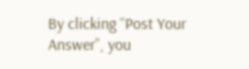By clicking “Post Your Answer”, you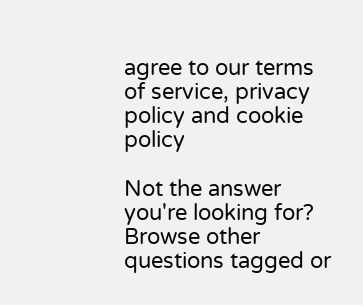agree to our terms of service, privacy policy and cookie policy

Not the answer you're looking for? Browse other questions tagged or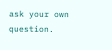ask your own question.